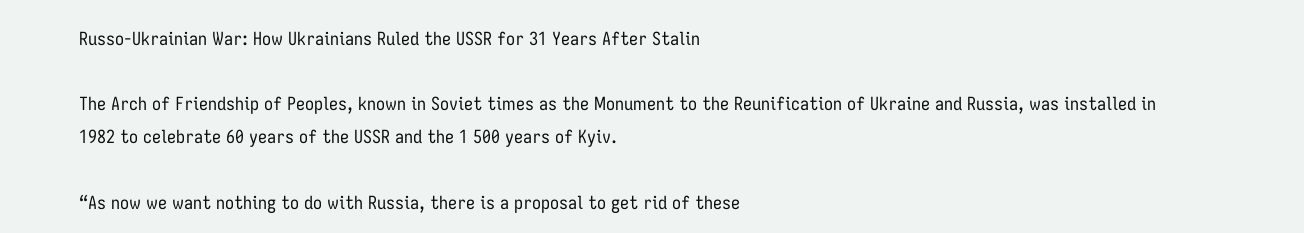Russo-Ukrainian War: How Ukrainians Ruled the USSR for 31 Years After Stalin

The Arch of Friendship of Peoples, known in Soviet times as the Monument to the Reunification of Ukraine and Russia, was installed in 1982 to celebrate 60 years of the USSR and the 1 500 years of Kyiv.

“As now we want nothing to do with Russia, there is a proposal to get rid of these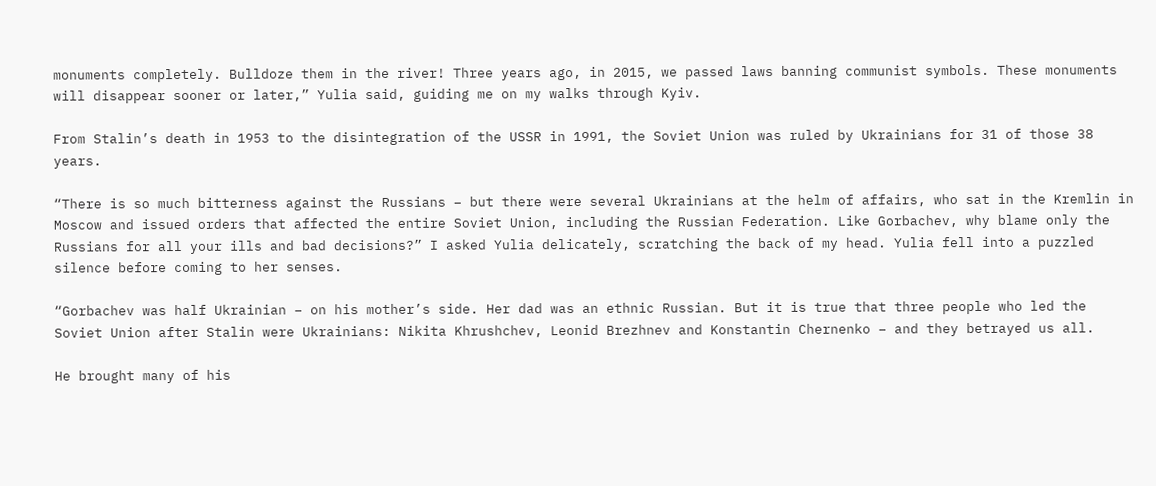monuments completely. Bulldoze them in the river! Three years ago, in 2015, we passed laws banning communist symbols. These monuments will disappear sooner or later,” Yulia said, guiding me on my walks through Kyiv.

From Stalin’s death in 1953 to the disintegration of the USSR in 1991, the Soviet Union was ruled by Ukrainians for 31 of those 38 years.

“There is so much bitterness against the Russians – but there were several Ukrainians at the helm of affairs, who sat in the Kremlin in Moscow and issued orders that affected the entire Soviet Union, including the Russian Federation. Like Gorbachev, why blame only the Russians for all your ills and bad decisions?” I asked Yulia delicately, scratching the back of my head. Yulia fell into a puzzled silence before coming to her senses.

“Gorbachev was half Ukrainian – on his mother’s side. Her dad was an ethnic Russian. But it is true that three people who led the Soviet Union after Stalin were Ukrainians: Nikita Khrushchev, Leonid Brezhnev and Konstantin Chernenko – and they betrayed us all.

He brought many of his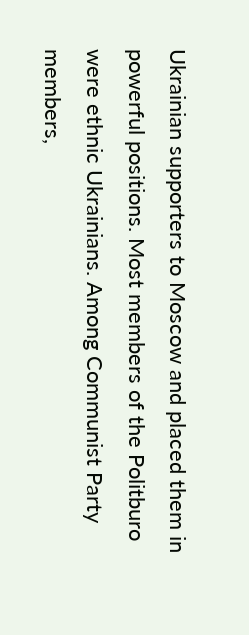Ukrainian supporters to Moscow and placed them in powerful positions. Most members of the Politburo were ethnic Ukrainians. Among Communist Party members,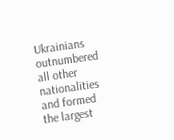Ukrainians outnumbered all other nationalities and formed the largest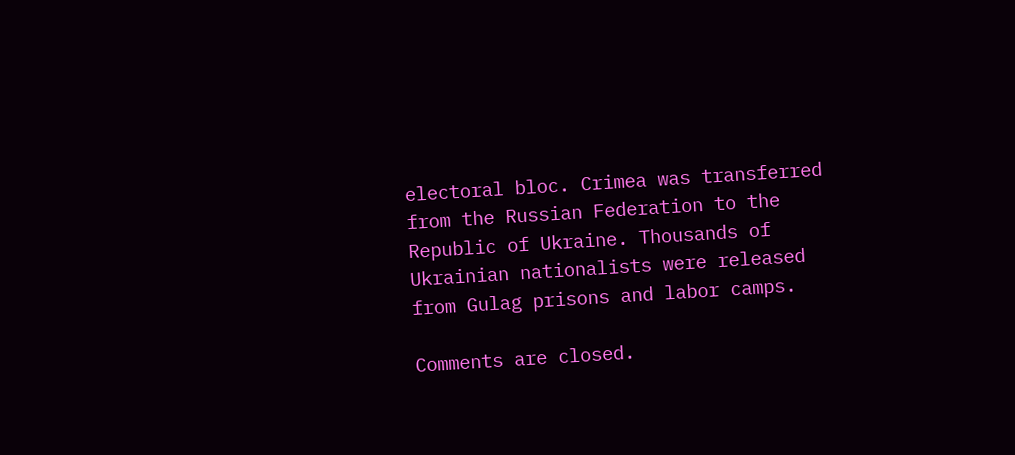electoral bloc. Crimea was transferred from the Russian Federation to the Republic of Ukraine. Thousands of Ukrainian nationalists were released from Gulag prisons and labor camps.

Comments are closed.